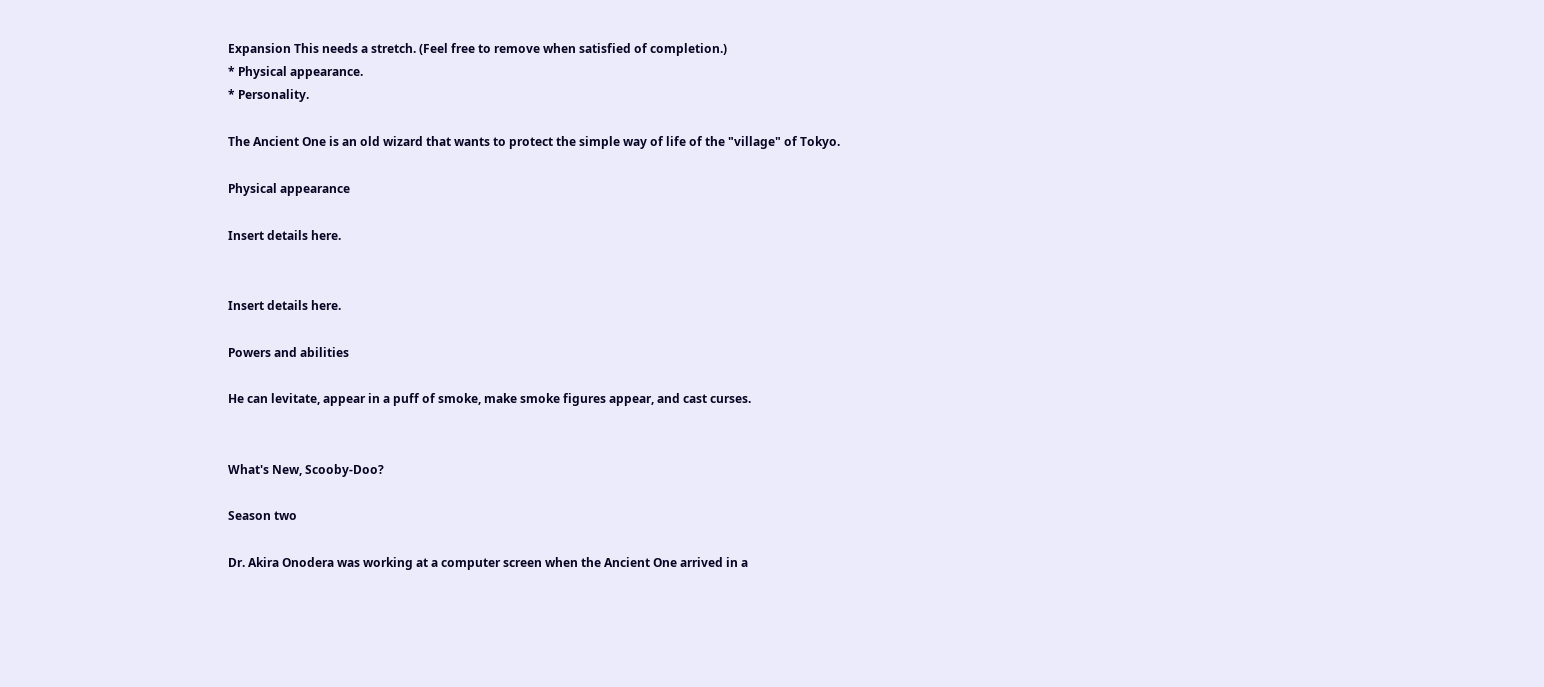Expansion This needs a stretch. (Feel free to remove when satisfied of completion.)
* Physical appearance.
* Personality.

The Ancient One is an old wizard that wants to protect the simple way of life of the "village" of Tokyo.

Physical appearance

Insert details here.


Insert details here.

Powers and abilities

He can levitate, appear in a puff of smoke, make smoke figures appear, and cast curses.


What's New, Scooby-Doo?

Season two

Dr. Akira Onodera was working at a computer screen when the Ancient One arrived in a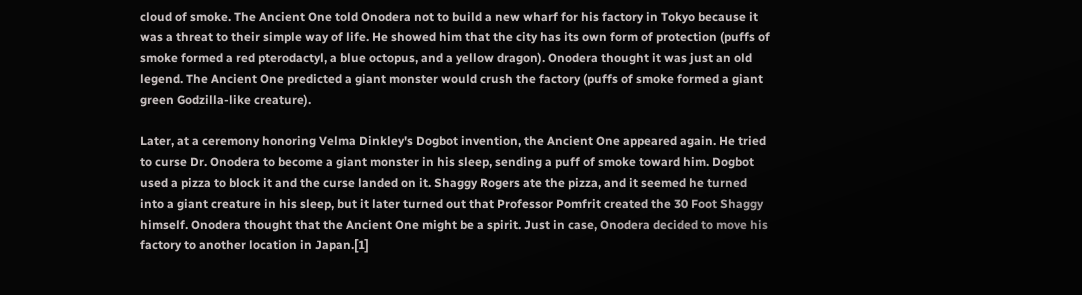cloud of smoke. The Ancient One told Onodera not to build a new wharf for his factory in Tokyo because it was a threat to their simple way of life. He showed him that the city has its own form of protection (puffs of smoke formed a red pterodactyl, a blue octopus, and a yellow dragon). Onodera thought it was just an old legend. The Ancient One predicted a giant monster would crush the factory (puffs of smoke formed a giant green Godzilla-like creature).

Later, at a ceremony honoring Velma Dinkley's Dogbot invention, the Ancient One appeared again. He tried to curse Dr. Onodera to become a giant monster in his sleep, sending a puff of smoke toward him. Dogbot used a pizza to block it and the curse landed on it. Shaggy Rogers ate the pizza, and it seemed he turned into a giant creature in his sleep, but it later turned out that Professor Pomfrit created the 30 Foot Shaggy himself. Onodera thought that the Ancient One might be a spirit. Just in case, Onodera decided to move his factory to another location in Japan.[1]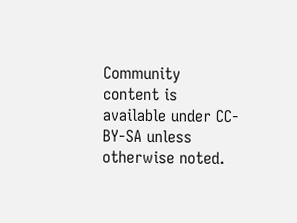Community content is available under CC-BY-SA unless otherwise noted.